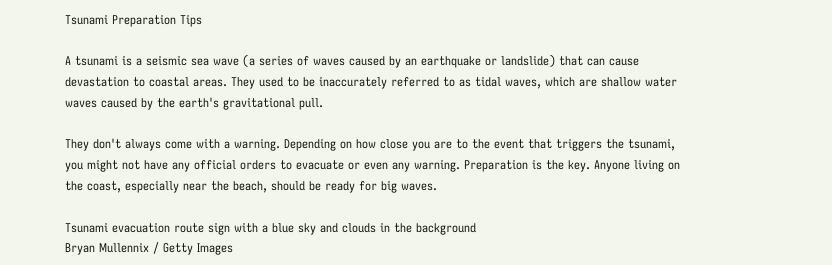Tsunami Preparation Tips

A tsunami is a seismic sea wave (a series of waves caused by an earthquake or landslide) that can cause devastation to coastal areas. They used to be inaccurately referred to as tidal waves, which are shallow water waves caused by the earth's gravitational pull.

They don't always come with a warning. Depending on how close you are to the event that triggers the tsunami, you might not have any official orders to evacuate or even any warning. Preparation is the key. Anyone living on the coast, especially near the beach, should be ready for big waves.

Tsunami evacuation route sign with a blue sky and clouds in the background
Bryan Mullennix / Getty Images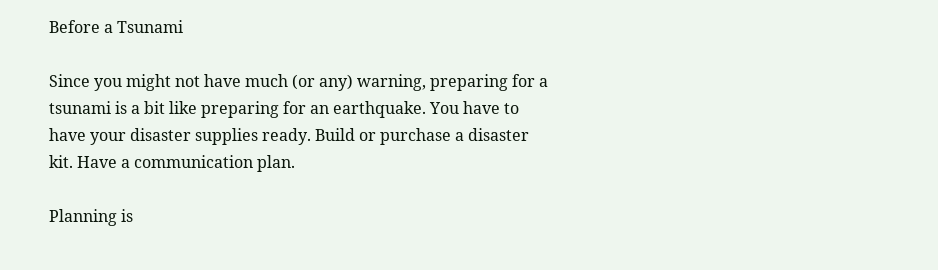Before a Tsunami

Since you might not have much (or any) warning, preparing for a tsunami is a bit like preparing for an earthquake. You have to have your disaster supplies ready. Build or purchase a disaster kit. Have a communication plan.

Planning is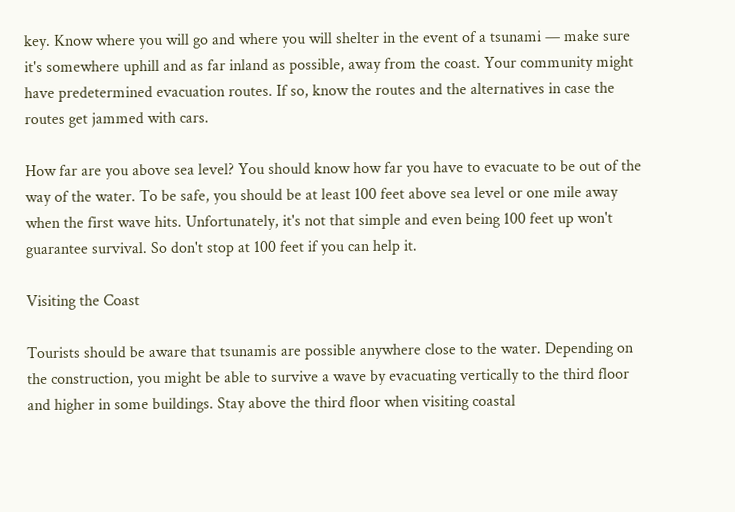key. Know where you will go and where you will shelter in the event of a tsunami — make sure it's somewhere uphill and as far inland as possible, away from the coast. Your community might have predetermined evacuation routes. If so, know the routes and the alternatives in case the routes get jammed with cars.

How far are you above sea level? You should know how far you have to evacuate to be out of the way of the water. To be safe, you should be at least 100 feet above sea level or one mile away when the first wave hits. Unfortunately, it's not that simple and even being 100 feet up won't guarantee survival. So don't stop at 100 feet if you can help it.

Visiting the Coast

Tourists should be aware that tsunamis are possible anywhere close to the water. Depending on the construction, you might be able to survive a wave by evacuating vertically to the third floor and higher in some buildings. Stay above the third floor when visiting coastal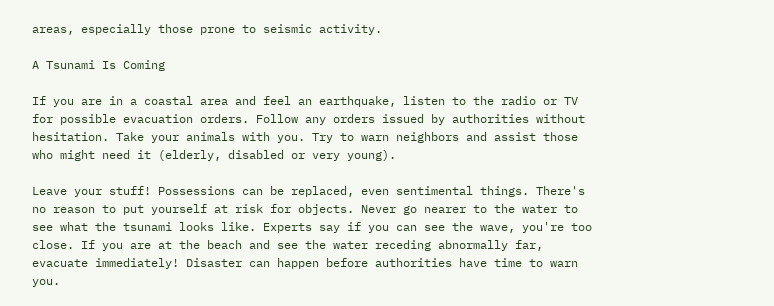areas, especially those prone to seismic activity.

A Tsunami Is Coming

If you are in a coastal area and feel an earthquake, listen to the radio or TV for possible evacuation orders. Follow any orders issued by authorities without hesitation. Take your animals with you. Try to warn neighbors and assist those who might need it (elderly, disabled or very young).

Leave your stuff! Possessions can be replaced, even sentimental things. There's no reason to put yourself at risk for objects. Never go nearer to the water to see what the tsunami looks like. Experts say if you can see the wave, you're too close. If you are at the beach and see the water receding abnormally far, evacuate immediately! Disaster can happen before authorities have time to warn you.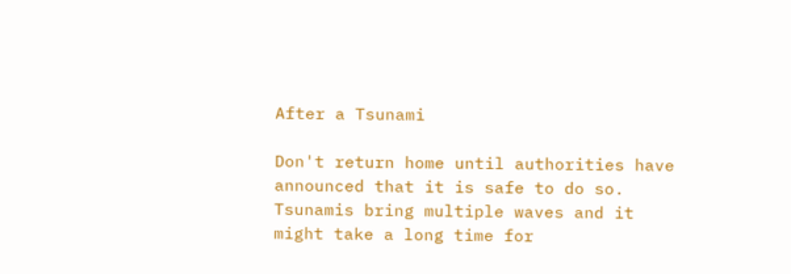After a Tsunami

Don't return home until authorities have announced that it is safe to do so. Tsunamis bring multiple waves and it might take a long time for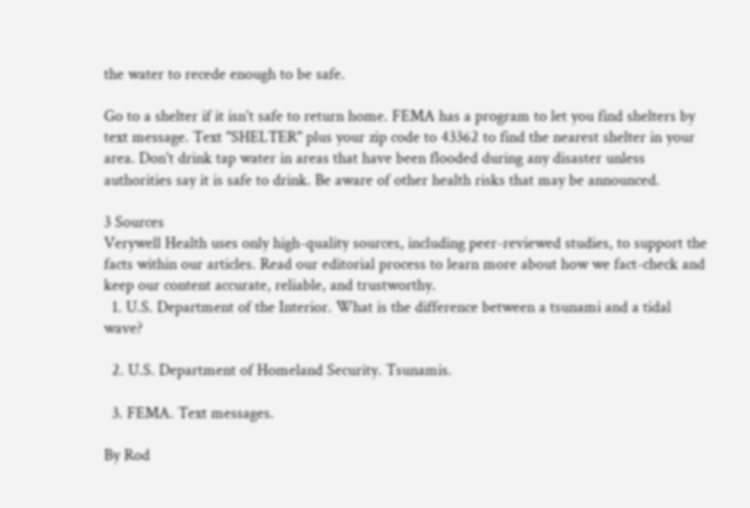the water to recede enough to be safe.

Go to a shelter if it isn't safe to return home. FEMA has a program to let you find shelters by text message. Text "SHELTER" plus your zip code to 43362 to find the nearest shelter in your area. Don't drink tap water in areas that have been flooded during any disaster unless authorities say it is safe to drink. Be aware of other health risks that may be announced.

3 Sources
Verywell Health uses only high-quality sources, including peer-reviewed studies, to support the facts within our articles. Read our editorial process to learn more about how we fact-check and keep our content accurate, reliable, and trustworthy.
  1. U.S. Department of the Interior. What is the difference between a tsunami and a tidal wave?

  2. U.S. Department of Homeland Security. Tsunamis.

  3. FEMA. Text messages.

By Rod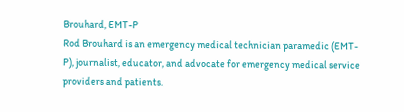Brouhard, EMT-P
Rod Brouhard is an emergency medical technician paramedic (EMT-P), journalist, educator, and advocate for emergency medical service providers and patients.